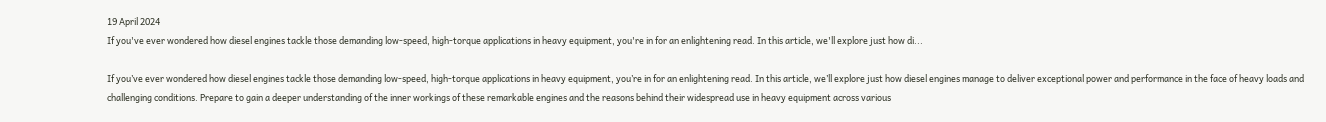19 April 2024
If you've ever wondered how diesel engines tackle those demanding low-speed, high-torque applications in heavy equipment, you're in for an enlightening read. In this article, we'll explore just how di...

If you’ve ever wondered how diesel engines tackle those demanding low-speed, high-torque applications in heavy equipment, you’re in for an enlightening read. In this article, we’ll explore just how diesel engines manage to deliver exceptional power and performance in the face of heavy loads and challenging conditions. Prepare to gain a deeper understanding of the inner workings of these remarkable engines and the reasons behind their widespread use in heavy equipment across various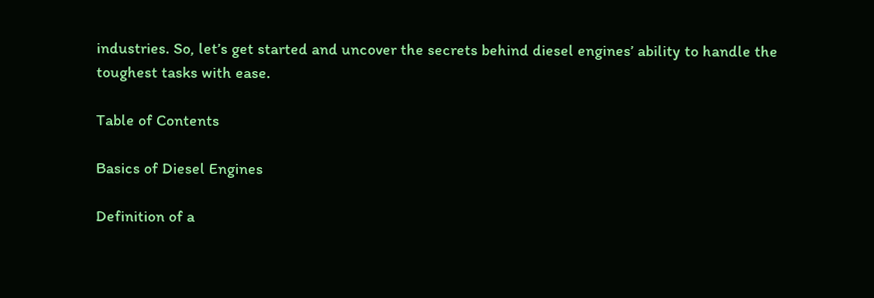industries. So, let’s get started and uncover the secrets behind diesel engines’ ability to handle the toughest tasks with ease.

Table of Contents

Basics of Diesel Engines

Definition of a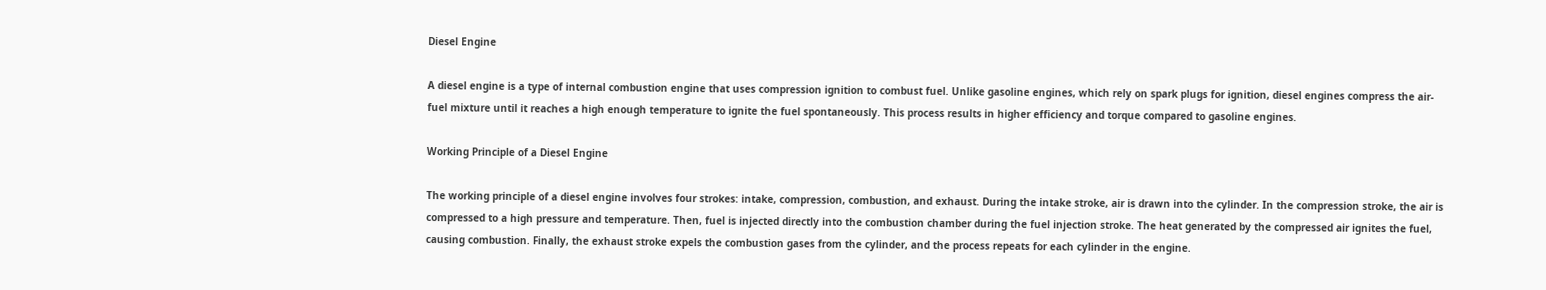Diesel Engine

A diesel engine is a type of internal combustion engine that uses compression ignition to combust fuel. Unlike gasoline engines, which rely on spark plugs for ignition, diesel engines compress the air-fuel mixture until it reaches a high enough temperature to ignite the fuel spontaneously. This process results in higher efficiency and torque compared to gasoline engines.

Working Principle of a Diesel Engine

The working principle of a diesel engine involves four strokes: intake, compression, combustion, and exhaust. During the intake stroke, air is drawn into the cylinder. In the compression stroke, the air is compressed to a high pressure and temperature. Then, fuel is injected directly into the combustion chamber during the fuel injection stroke. The heat generated by the compressed air ignites the fuel, causing combustion. Finally, the exhaust stroke expels the combustion gases from the cylinder, and the process repeats for each cylinder in the engine.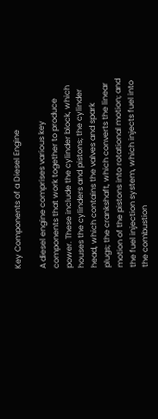Key Components of a Diesel Engine

A diesel engine comprises various key components that work together to produce power. These include the cylinder block, which houses the cylinders and pistons; the cylinder head, which contains the valves and spark plugs; the crankshaft, which converts the linear motion of the pistons into rotational motion; and the fuel injection system, which injects fuel into the combustion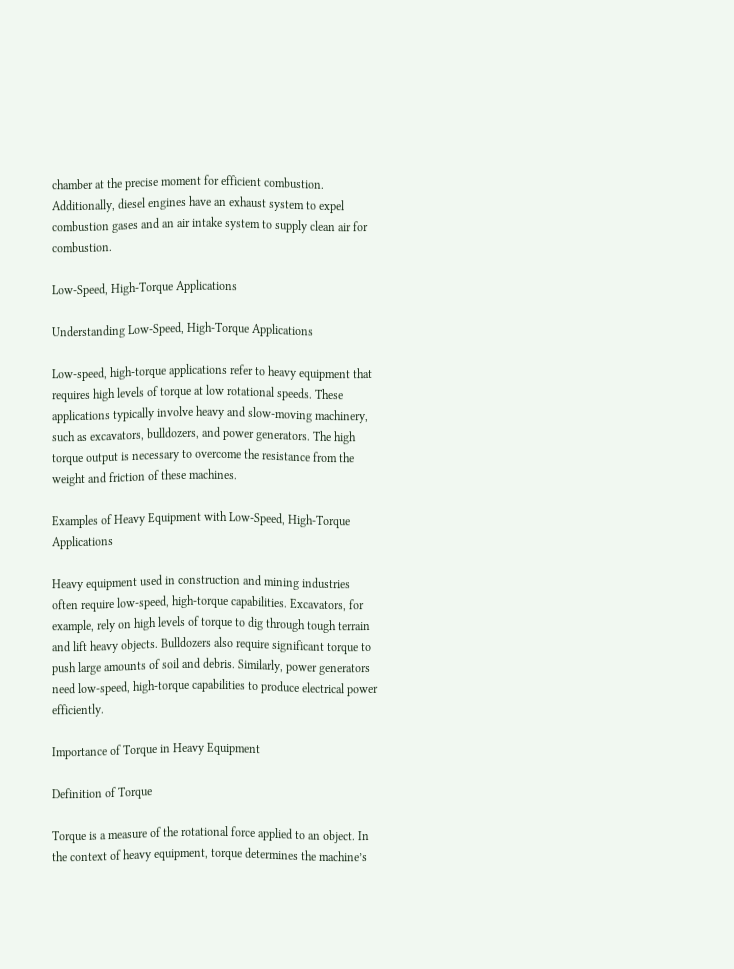chamber at the precise moment for efficient combustion. Additionally, diesel engines have an exhaust system to expel combustion gases and an air intake system to supply clean air for combustion.

Low-Speed, High-Torque Applications

Understanding Low-Speed, High-Torque Applications

Low-speed, high-torque applications refer to heavy equipment that requires high levels of torque at low rotational speeds. These applications typically involve heavy and slow-moving machinery, such as excavators, bulldozers, and power generators. The high torque output is necessary to overcome the resistance from the weight and friction of these machines.

Examples of Heavy Equipment with Low-Speed, High-Torque Applications

Heavy equipment used in construction and mining industries often require low-speed, high-torque capabilities. Excavators, for example, rely on high levels of torque to dig through tough terrain and lift heavy objects. Bulldozers also require significant torque to push large amounts of soil and debris. Similarly, power generators need low-speed, high-torque capabilities to produce electrical power efficiently.

Importance of Torque in Heavy Equipment

Definition of Torque

Torque is a measure of the rotational force applied to an object. In the context of heavy equipment, torque determines the machine’s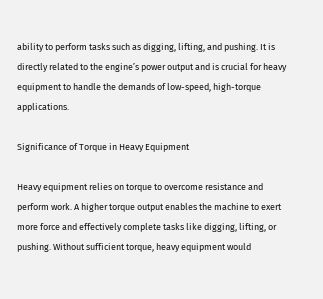ability to perform tasks such as digging, lifting, and pushing. It is directly related to the engine’s power output and is crucial for heavy equipment to handle the demands of low-speed, high-torque applications.

Significance of Torque in Heavy Equipment

Heavy equipment relies on torque to overcome resistance and perform work. A higher torque output enables the machine to exert more force and effectively complete tasks like digging, lifting, or pushing. Without sufficient torque, heavy equipment would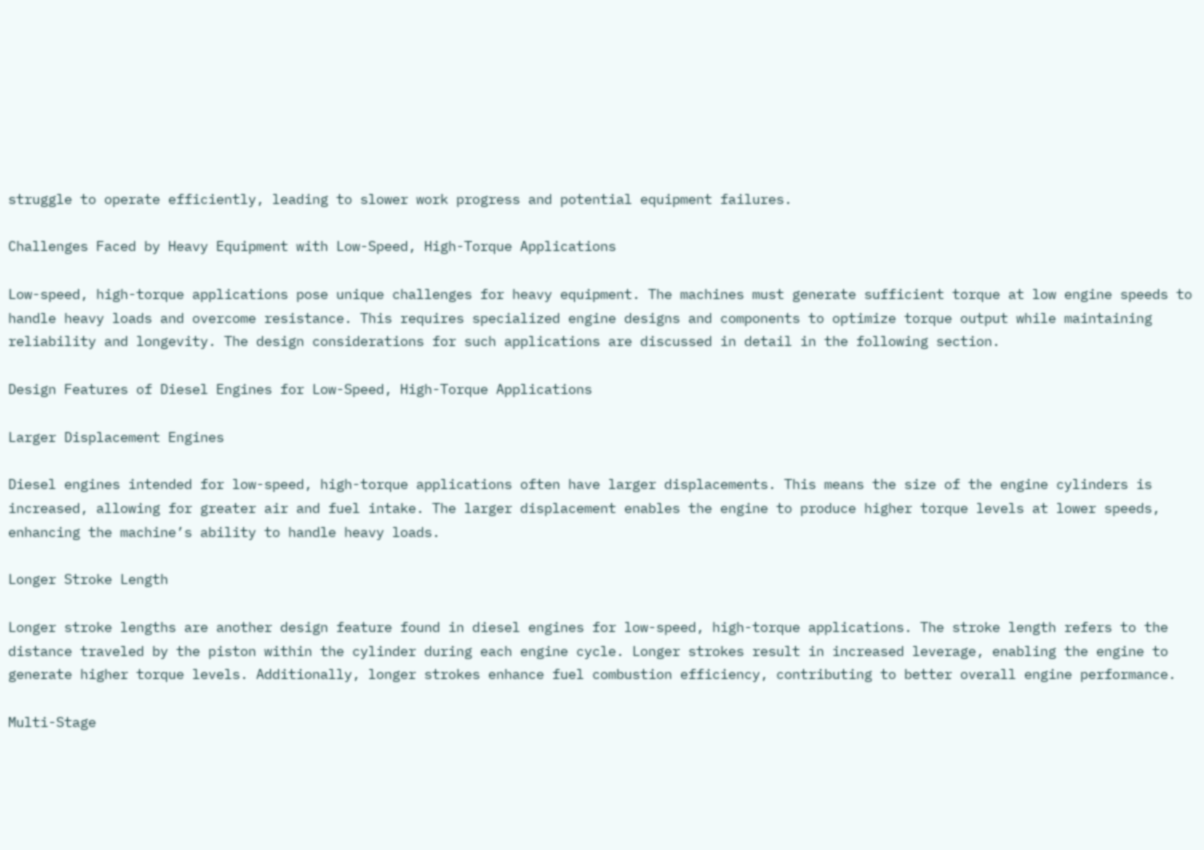struggle to operate efficiently, leading to slower work progress and potential equipment failures.

Challenges Faced by Heavy Equipment with Low-Speed, High-Torque Applications

Low-speed, high-torque applications pose unique challenges for heavy equipment. The machines must generate sufficient torque at low engine speeds to handle heavy loads and overcome resistance. This requires specialized engine designs and components to optimize torque output while maintaining reliability and longevity. The design considerations for such applications are discussed in detail in the following section.

Design Features of Diesel Engines for Low-Speed, High-Torque Applications

Larger Displacement Engines

Diesel engines intended for low-speed, high-torque applications often have larger displacements. This means the size of the engine cylinders is increased, allowing for greater air and fuel intake. The larger displacement enables the engine to produce higher torque levels at lower speeds, enhancing the machine’s ability to handle heavy loads.

Longer Stroke Length

Longer stroke lengths are another design feature found in diesel engines for low-speed, high-torque applications. The stroke length refers to the distance traveled by the piston within the cylinder during each engine cycle. Longer strokes result in increased leverage, enabling the engine to generate higher torque levels. Additionally, longer strokes enhance fuel combustion efficiency, contributing to better overall engine performance.

Multi-Stage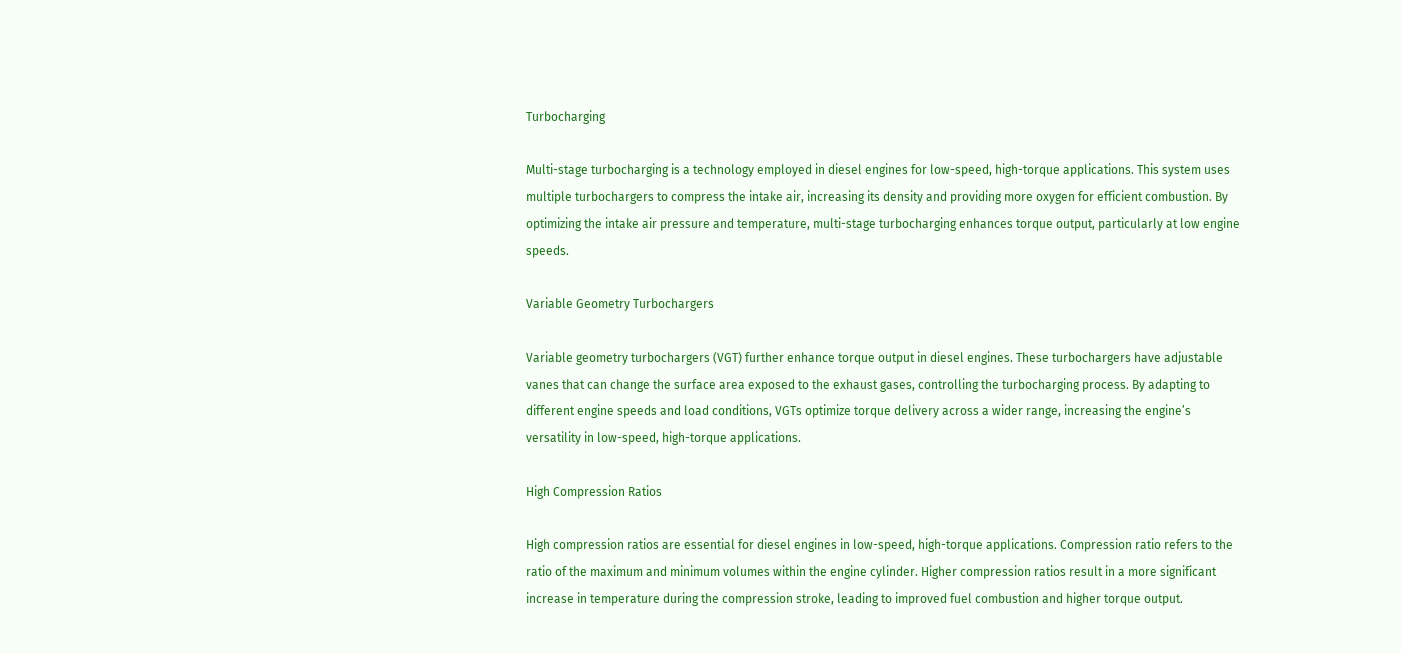Turbocharging

Multi-stage turbocharging is a technology employed in diesel engines for low-speed, high-torque applications. This system uses multiple turbochargers to compress the intake air, increasing its density and providing more oxygen for efficient combustion. By optimizing the intake air pressure and temperature, multi-stage turbocharging enhances torque output, particularly at low engine speeds.

Variable Geometry Turbochargers

Variable geometry turbochargers (VGT) further enhance torque output in diesel engines. These turbochargers have adjustable vanes that can change the surface area exposed to the exhaust gases, controlling the turbocharging process. By adapting to different engine speeds and load conditions, VGTs optimize torque delivery across a wider range, increasing the engine’s versatility in low-speed, high-torque applications.

High Compression Ratios

High compression ratios are essential for diesel engines in low-speed, high-torque applications. Compression ratio refers to the ratio of the maximum and minimum volumes within the engine cylinder. Higher compression ratios result in a more significant increase in temperature during the compression stroke, leading to improved fuel combustion and higher torque output.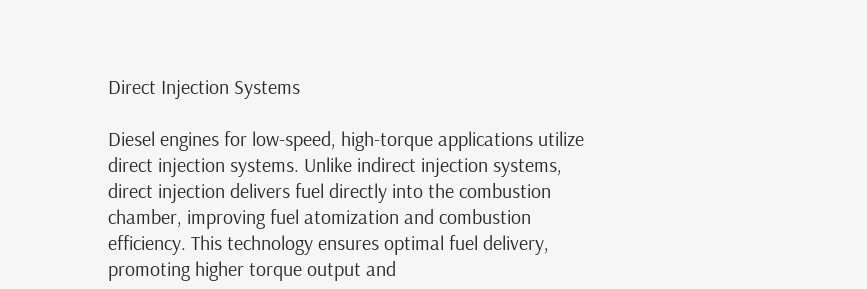Direct Injection Systems

Diesel engines for low-speed, high-torque applications utilize direct injection systems. Unlike indirect injection systems, direct injection delivers fuel directly into the combustion chamber, improving fuel atomization and combustion efficiency. This technology ensures optimal fuel delivery, promoting higher torque output and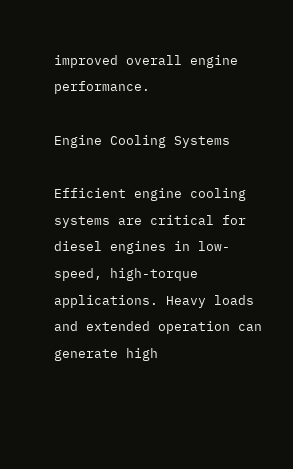improved overall engine performance.

Engine Cooling Systems

Efficient engine cooling systems are critical for diesel engines in low-speed, high-torque applications. Heavy loads and extended operation can generate high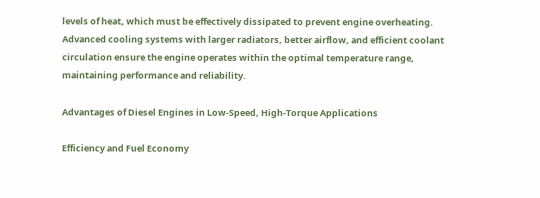levels of heat, which must be effectively dissipated to prevent engine overheating. Advanced cooling systems with larger radiators, better airflow, and efficient coolant circulation ensure the engine operates within the optimal temperature range, maintaining performance and reliability.

Advantages of Diesel Engines in Low-Speed, High-Torque Applications

Efficiency and Fuel Economy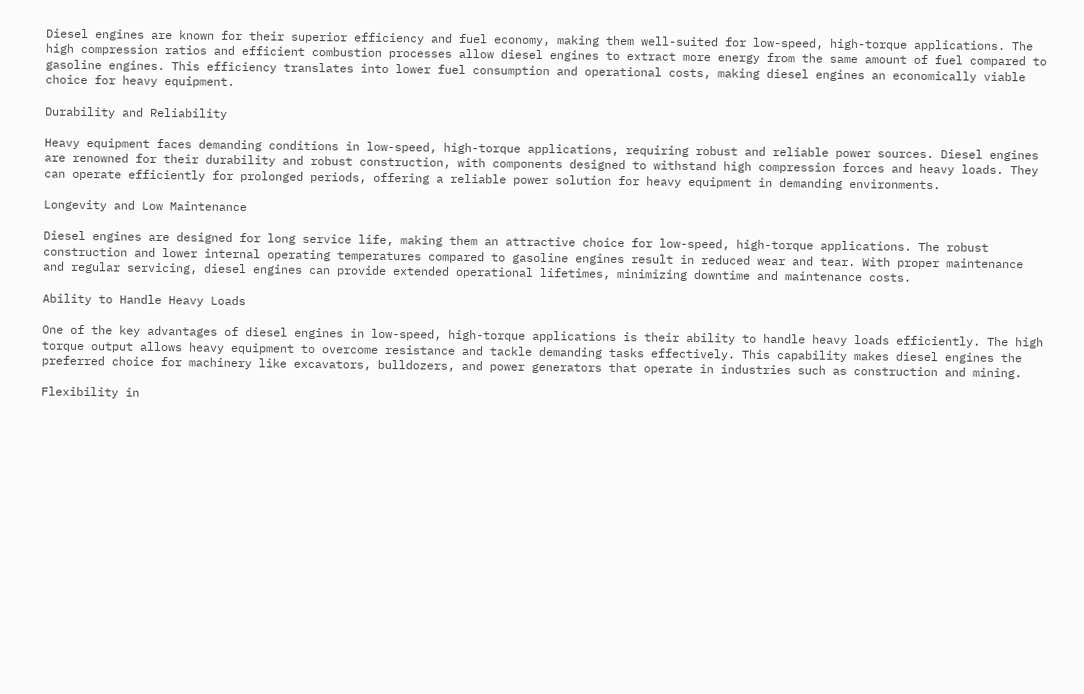Diesel engines are known for their superior efficiency and fuel economy, making them well-suited for low-speed, high-torque applications. The high compression ratios and efficient combustion processes allow diesel engines to extract more energy from the same amount of fuel compared to gasoline engines. This efficiency translates into lower fuel consumption and operational costs, making diesel engines an economically viable choice for heavy equipment.

Durability and Reliability

Heavy equipment faces demanding conditions in low-speed, high-torque applications, requiring robust and reliable power sources. Diesel engines are renowned for their durability and robust construction, with components designed to withstand high compression forces and heavy loads. They can operate efficiently for prolonged periods, offering a reliable power solution for heavy equipment in demanding environments.

Longevity and Low Maintenance

Diesel engines are designed for long service life, making them an attractive choice for low-speed, high-torque applications. The robust construction and lower internal operating temperatures compared to gasoline engines result in reduced wear and tear. With proper maintenance and regular servicing, diesel engines can provide extended operational lifetimes, minimizing downtime and maintenance costs.

Ability to Handle Heavy Loads

One of the key advantages of diesel engines in low-speed, high-torque applications is their ability to handle heavy loads efficiently. The high torque output allows heavy equipment to overcome resistance and tackle demanding tasks effectively. This capability makes diesel engines the preferred choice for machinery like excavators, bulldozers, and power generators that operate in industries such as construction and mining.

Flexibility in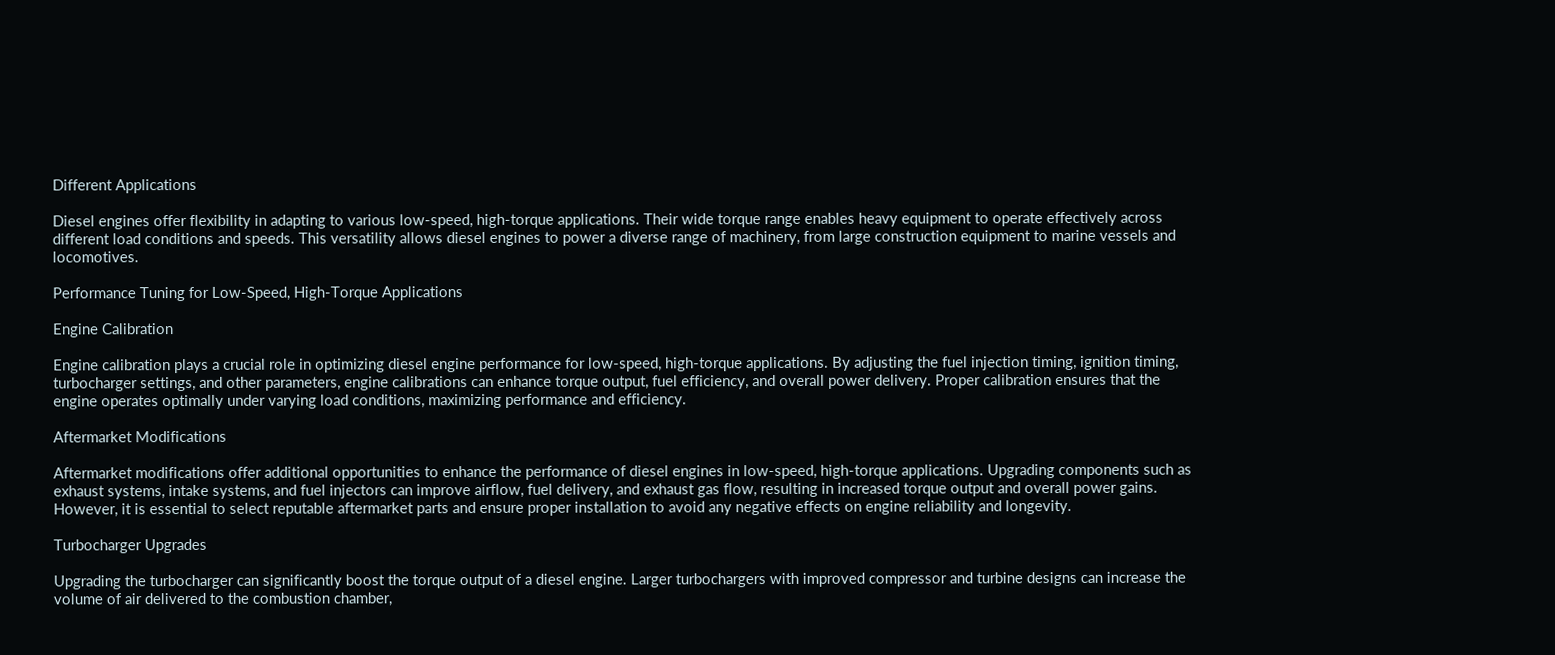Different Applications

Diesel engines offer flexibility in adapting to various low-speed, high-torque applications. Their wide torque range enables heavy equipment to operate effectively across different load conditions and speeds. This versatility allows diesel engines to power a diverse range of machinery, from large construction equipment to marine vessels and locomotives.

Performance Tuning for Low-Speed, High-Torque Applications

Engine Calibration

Engine calibration plays a crucial role in optimizing diesel engine performance for low-speed, high-torque applications. By adjusting the fuel injection timing, ignition timing, turbocharger settings, and other parameters, engine calibrations can enhance torque output, fuel efficiency, and overall power delivery. Proper calibration ensures that the engine operates optimally under varying load conditions, maximizing performance and efficiency.

Aftermarket Modifications

Aftermarket modifications offer additional opportunities to enhance the performance of diesel engines in low-speed, high-torque applications. Upgrading components such as exhaust systems, intake systems, and fuel injectors can improve airflow, fuel delivery, and exhaust gas flow, resulting in increased torque output and overall power gains. However, it is essential to select reputable aftermarket parts and ensure proper installation to avoid any negative effects on engine reliability and longevity.

Turbocharger Upgrades

Upgrading the turbocharger can significantly boost the torque output of a diesel engine. Larger turbochargers with improved compressor and turbine designs can increase the volume of air delivered to the combustion chamber,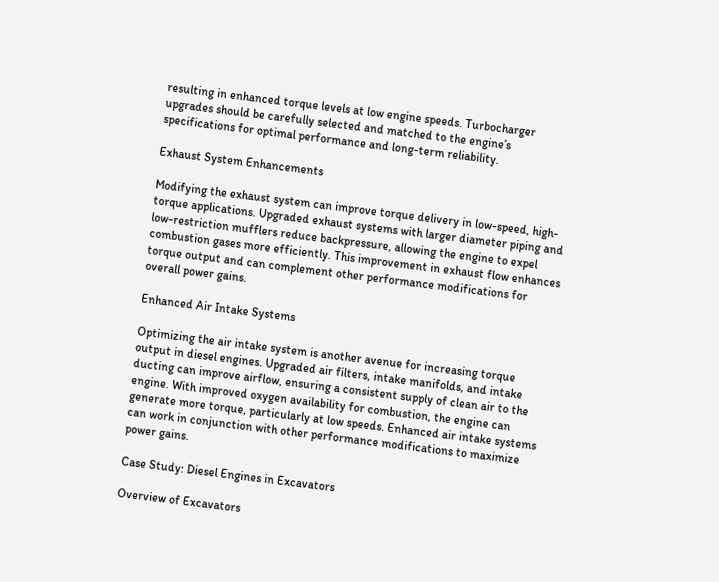resulting in enhanced torque levels at low engine speeds. Turbocharger upgrades should be carefully selected and matched to the engine’s specifications for optimal performance and long-term reliability.

Exhaust System Enhancements

Modifying the exhaust system can improve torque delivery in low-speed, high-torque applications. Upgraded exhaust systems with larger diameter piping and low-restriction mufflers reduce backpressure, allowing the engine to expel combustion gases more efficiently. This improvement in exhaust flow enhances torque output and can complement other performance modifications for overall power gains.

Enhanced Air Intake Systems

Optimizing the air intake system is another avenue for increasing torque output in diesel engines. Upgraded air filters, intake manifolds, and intake ducting can improve airflow, ensuring a consistent supply of clean air to the engine. With improved oxygen availability for combustion, the engine can generate more torque, particularly at low speeds. Enhanced air intake systems can work in conjunction with other performance modifications to maximize power gains.

Case Study: Diesel Engines in Excavators

Overview of Excavators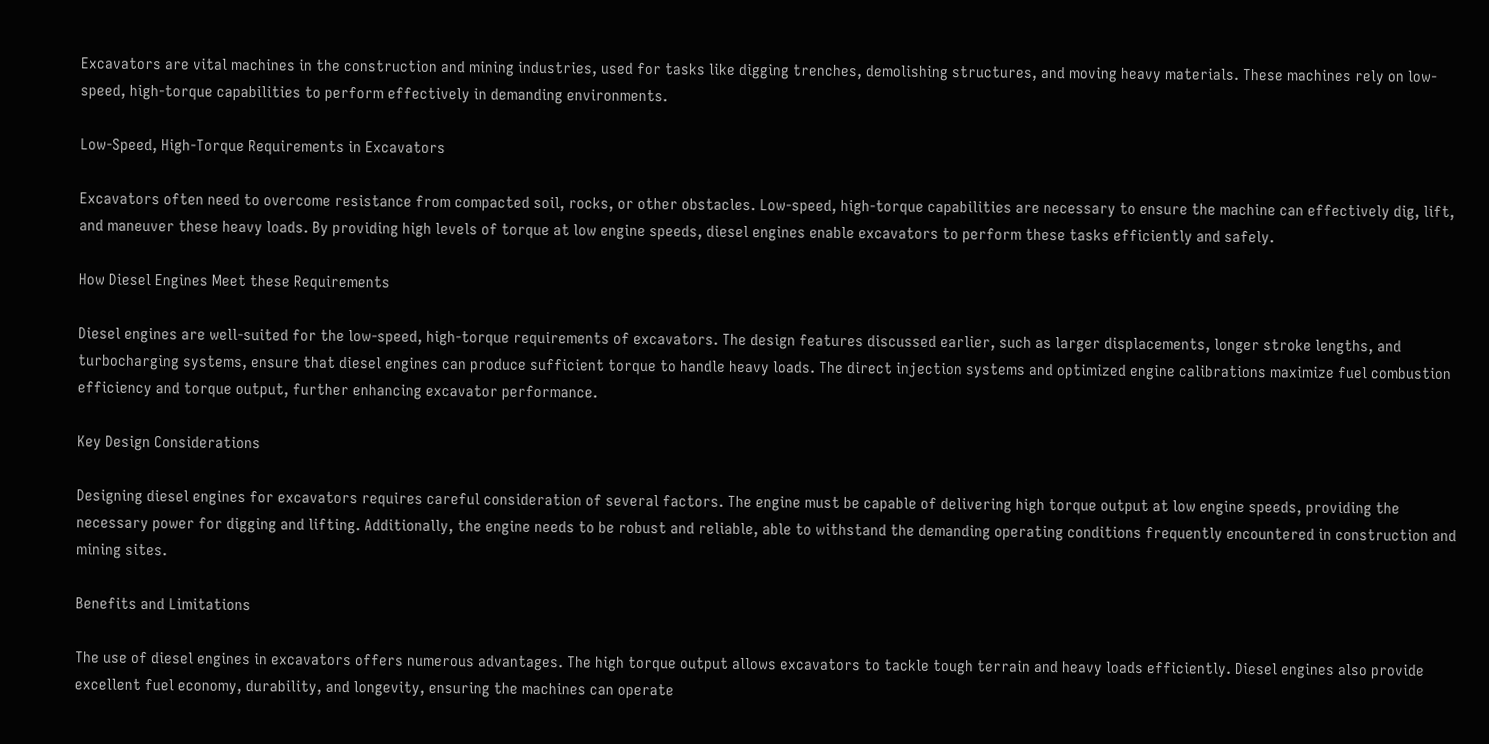Excavators are vital machines in the construction and mining industries, used for tasks like digging trenches, demolishing structures, and moving heavy materials. These machines rely on low-speed, high-torque capabilities to perform effectively in demanding environments.

Low-Speed, High-Torque Requirements in Excavators

Excavators often need to overcome resistance from compacted soil, rocks, or other obstacles. Low-speed, high-torque capabilities are necessary to ensure the machine can effectively dig, lift, and maneuver these heavy loads. By providing high levels of torque at low engine speeds, diesel engines enable excavators to perform these tasks efficiently and safely.

How Diesel Engines Meet these Requirements

Diesel engines are well-suited for the low-speed, high-torque requirements of excavators. The design features discussed earlier, such as larger displacements, longer stroke lengths, and turbocharging systems, ensure that diesel engines can produce sufficient torque to handle heavy loads. The direct injection systems and optimized engine calibrations maximize fuel combustion efficiency and torque output, further enhancing excavator performance.

Key Design Considerations

Designing diesel engines for excavators requires careful consideration of several factors. The engine must be capable of delivering high torque output at low engine speeds, providing the necessary power for digging and lifting. Additionally, the engine needs to be robust and reliable, able to withstand the demanding operating conditions frequently encountered in construction and mining sites.

Benefits and Limitations

The use of diesel engines in excavators offers numerous advantages. The high torque output allows excavators to tackle tough terrain and heavy loads efficiently. Diesel engines also provide excellent fuel economy, durability, and longevity, ensuring the machines can operate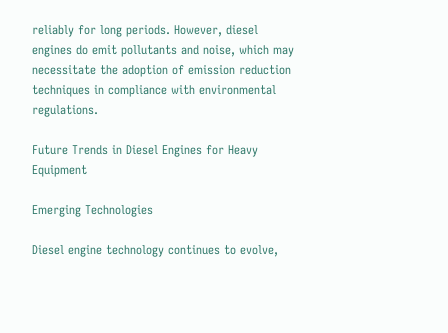reliably for long periods. However, diesel engines do emit pollutants and noise, which may necessitate the adoption of emission reduction techniques in compliance with environmental regulations.

Future Trends in Diesel Engines for Heavy Equipment

Emerging Technologies

Diesel engine technology continues to evolve,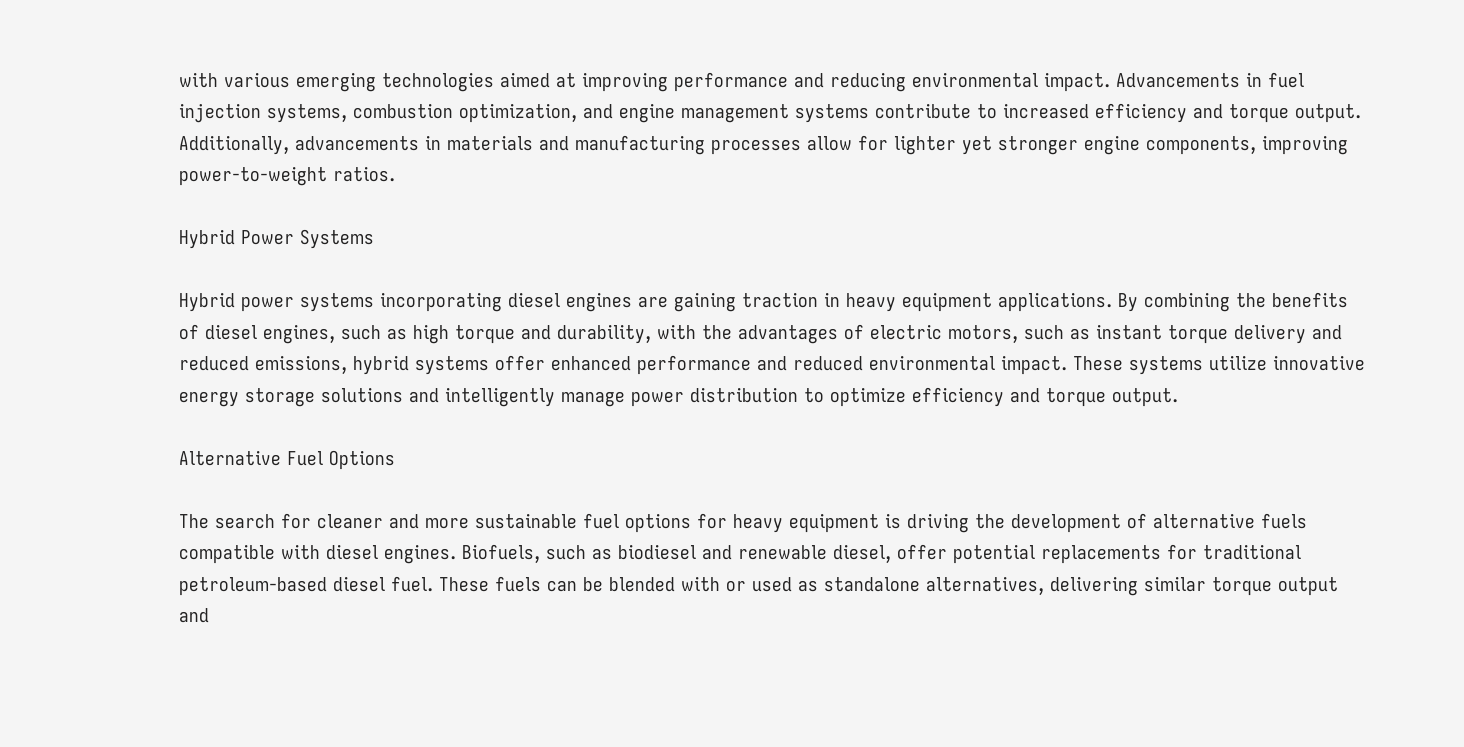with various emerging technologies aimed at improving performance and reducing environmental impact. Advancements in fuel injection systems, combustion optimization, and engine management systems contribute to increased efficiency and torque output. Additionally, advancements in materials and manufacturing processes allow for lighter yet stronger engine components, improving power-to-weight ratios.

Hybrid Power Systems

Hybrid power systems incorporating diesel engines are gaining traction in heavy equipment applications. By combining the benefits of diesel engines, such as high torque and durability, with the advantages of electric motors, such as instant torque delivery and reduced emissions, hybrid systems offer enhanced performance and reduced environmental impact. These systems utilize innovative energy storage solutions and intelligently manage power distribution to optimize efficiency and torque output.

Alternative Fuel Options

The search for cleaner and more sustainable fuel options for heavy equipment is driving the development of alternative fuels compatible with diesel engines. Biofuels, such as biodiesel and renewable diesel, offer potential replacements for traditional petroleum-based diesel fuel. These fuels can be blended with or used as standalone alternatives, delivering similar torque output and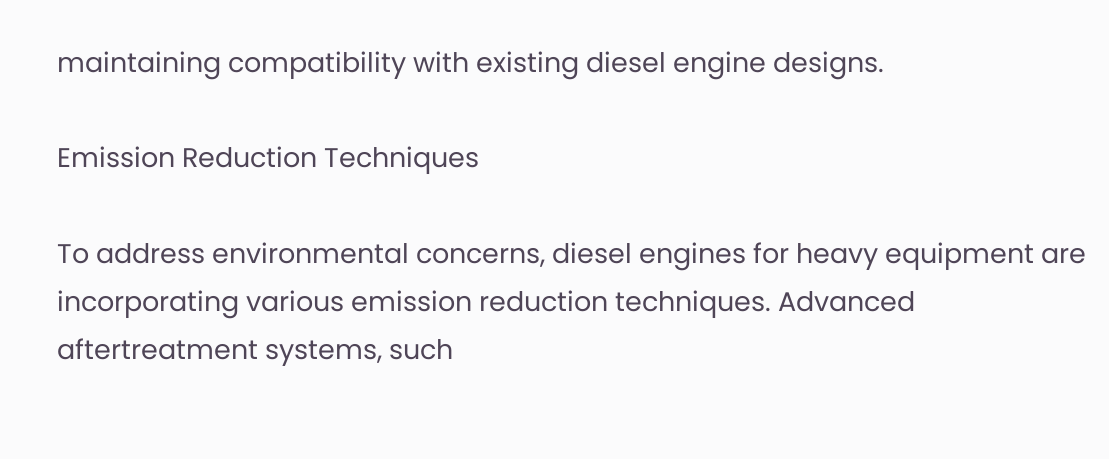maintaining compatibility with existing diesel engine designs.

Emission Reduction Techniques

To address environmental concerns, diesel engines for heavy equipment are incorporating various emission reduction techniques. Advanced aftertreatment systems, such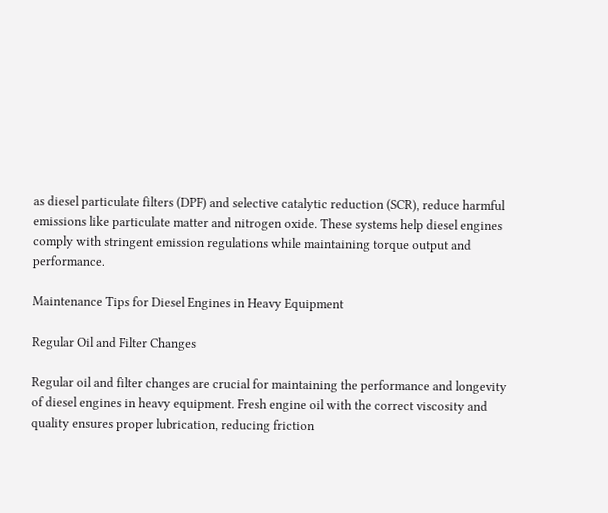as diesel particulate filters (DPF) and selective catalytic reduction (SCR), reduce harmful emissions like particulate matter and nitrogen oxide. These systems help diesel engines comply with stringent emission regulations while maintaining torque output and performance.

Maintenance Tips for Diesel Engines in Heavy Equipment

Regular Oil and Filter Changes

Regular oil and filter changes are crucial for maintaining the performance and longevity of diesel engines in heavy equipment. Fresh engine oil with the correct viscosity and quality ensures proper lubrication, reducing friction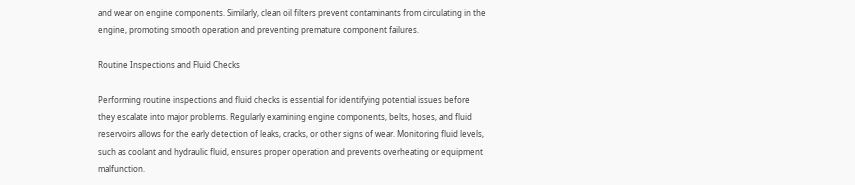and wear on engine components. Similarly, clean oil filters prevent contaminants from circulating in the engine, promoting smooth operation and preventing premature component failures.

Routine Inspections and Fluid Checks

Performing routine inspections and fluid checks is essential for identifying potential issues before they escalate into major problems. Regularly examining engine components, belts, hoses, and fluid reservoirs allows for the early detection of leaks, cracks, or other signs of wear. Monitoring fluid levels, such as coolant and hydraulic fluid, ensures proper operation and prevents overheating or equipment malfunction.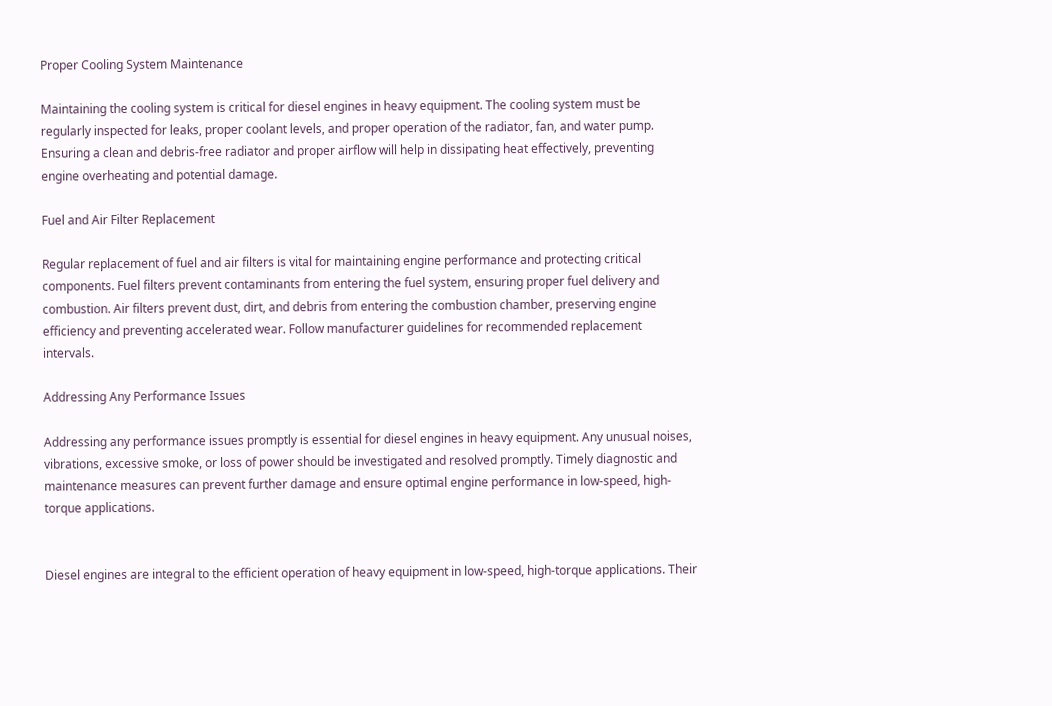Proper Cooling System Maintenance

Maintaining the cooling system is critical for diesel engines in heavy equipment. The cooling system must be regularly inspected for leaks, proper coolant levels, and proper operation of the radiator, fan, and water pump. Ensuring a clean and debris-free radiator and proper airflow will help in dissipating heat effectively, preventing engine overheating and potential damage.

Fuel and Air Filter Replacement

Regular replacement of fuel and air filters is vital for maintaining engine performance and protecting critical components. Fuel filters prevent contaminants from entering the fuel system, ensuring proper fuel delivery and combustion. Air filters prevent dust, dirt, and debris from entering the combustion chamber, preserving engine efficiency and preventing accelerated wear. Follow manufacturer guidelines for recommended replacement intervals.

Addressing Any Performance Issues

Addressing any performance issues promptly is essential for diesel engines in heavy equipment. Any unusual noises, vibrations, excessive smoke, or loss of power should be investigated and resolved promptly. Timely diagnostic and maintenance measures can prevent further damage and ensure optimal engine performance in low-speed, high-torque applications.


Diesel engines are integral to the efficient operation of heavy equipment in low-speed, high-torque applications. Their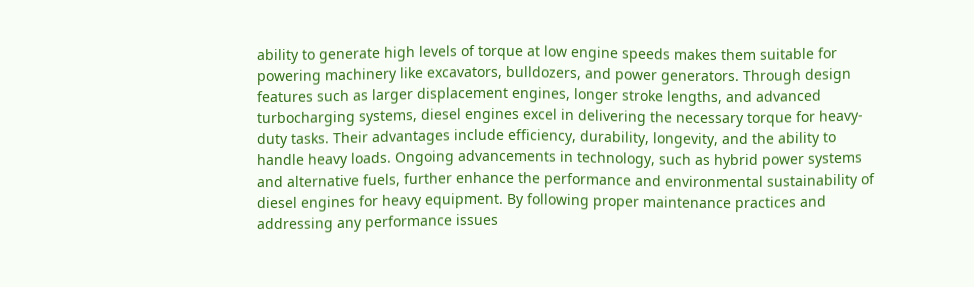ability to generate high levels of torque at low engine speeds makes them suitable for powering machinery like excavators, bulldozers, and power generators. Through design features such as larger displacement engines, longer stroke lengths, and advanced turbocharging systems, diesel engines excel in delivering the necessary torque for heavy-duty tasks. Their advantages include efficiency, durability, longevity, and the ability to handle heavy loads. Ongoing advancements in technology, such as hybrid power systems and alternative fuels, further enhance the performance and environmental sustainability of diesel engines for heavy equipment. By following proper maintenance practices and addressing any performance issues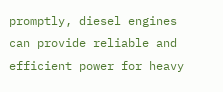promptly, diesel engines can provide reliable and efficient power for heavy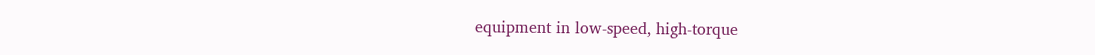equipment in low-speed, high-torque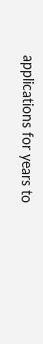applications for years to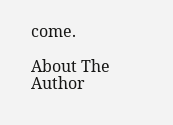come.

About The Author